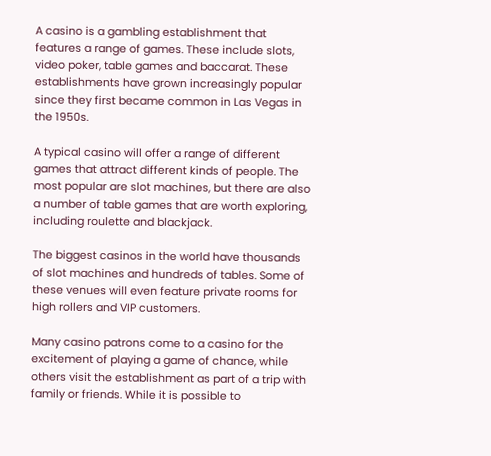A casino is a gambling establishment that features a range of games. These include slots, video poker, table games and baccarat. These establishments have grown increasingly popular since they first became common in Las Vegas in the 1950s.

A typical casino will offer a range of different games that attract different kinds of people. The most popular are slot machines, but there are also a number of table games that are worth exploring, including roulette and blackjack.

The biggest casinos in the world have thousands of slot machines and hundreds of tables. Some of these venues will even feature private rooms for high rollers and VIP customers.

Many casino patrons come to a casino for the excitement of playing a game of chance, while others visit the establishment as part of a trip with family or friends. While it is possible to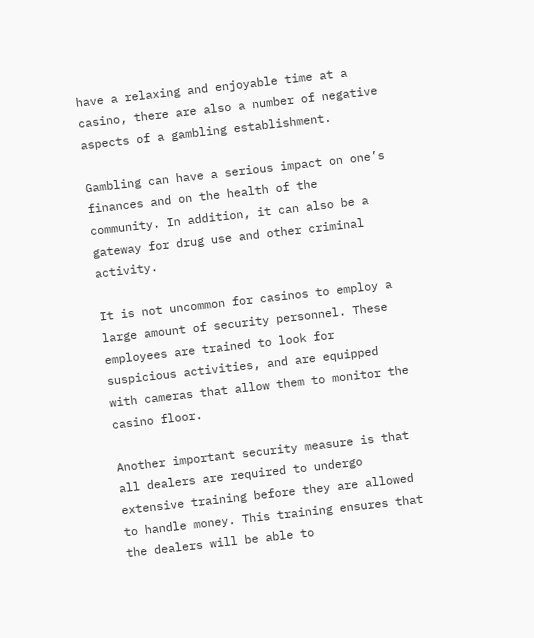have a relaxing and enjoyable time at a casino, there are also a number of negative aspects of a gambling establishment.

Gambling can have a serious impact on one’s finances and on the health of the community. In addition, it can also be a gateway for drug use and other criminal activity.

It is not uncommon for casinos to employ a large amount of security personnel. These employees are trained to look for suspicious activities, and are equipped with cameras that allow them to monitor the casino floor.

Another important security measure is that all dealers are required to undergo extensive training before they are allowed to handle money. This training ensures that the dealers will be able to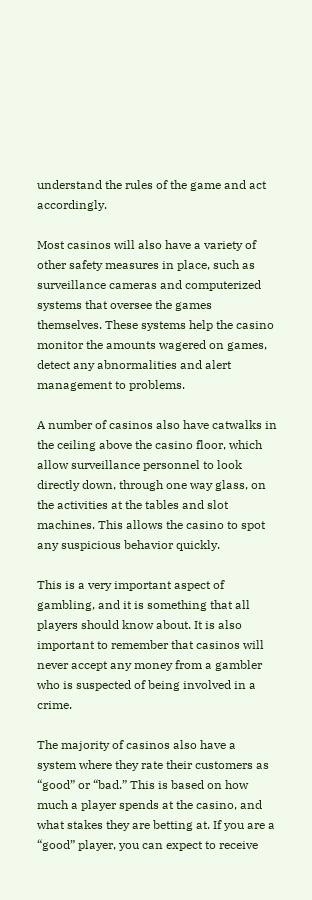understand the rules of the game and act accordingly.

Most casinos will also have a variety of other safety measures in place, such as surveillance cameras and computerized systems that oversee the games themselves. These systems help the casino monitor the amounts wagered on games, detect any abnormalities and alert management to problems.

A number of casinos also have catwalks in the ceiling above the casino floor, which allow surveillance personnel to look directly down, through one way glass, on the activities at the tables and slot machines. This allows the casino to spot any suspicious behavior quickly.

This is a very important aspect of gambling, and it is something that all players should know about. It is also important to remember that casinos will never accept any money from a gambler who is suspected of being involved in a crime.

The majority of casinos also have a system where they rate their customers as “good” or “bad.” This is based on how much a player spends at the casino, and what stakes they are betting at. If you are a “good” player, you can expect to receive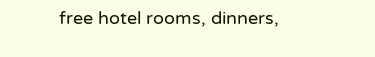free hotel rooms, dinners,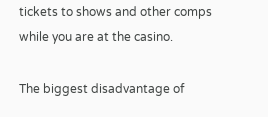tickets to shows and other comps while you are at the casino.

The biggest disadvantage of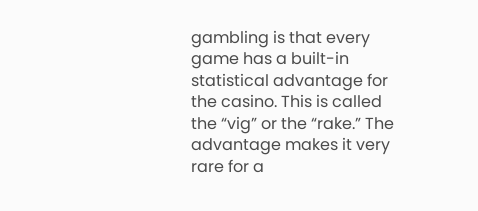gambling is that every game has a built-in statistical advantage for the casino. This is called the “vig” or the “rake.” The advantage makes it very rare for a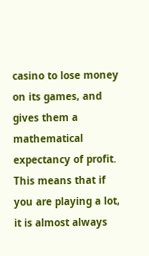casino to lose money on its games, and gives them a mathematical expectancy of profit. This means that if you are playing a lot, it is almost always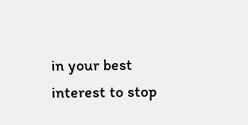in your best interest to stop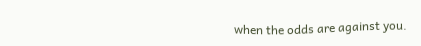when the odds are against you.